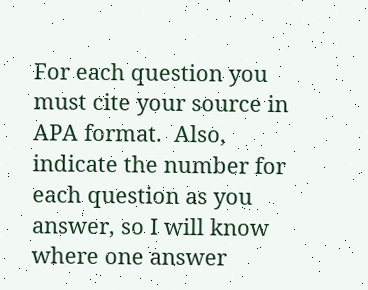For each question you must cite your source in APA format.  Also, indicate the number for each question as you answer, so I will know where one answer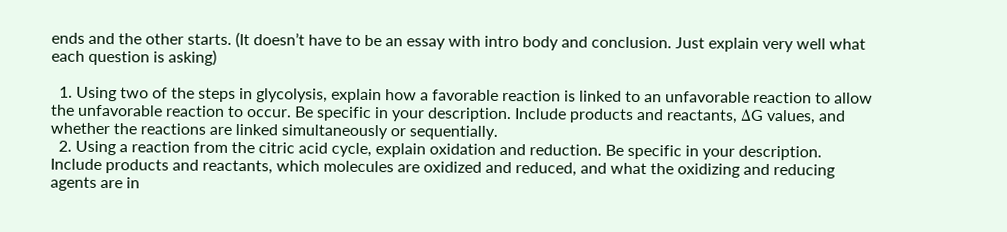ends and the other starts. (It doesn’t have to be an essay with intro body and conclusion. Just explain very well what each question is asking)

  1. Using two of the steps in glycolysis, explain how a favorable reaction is linked to an unfavorable reaction to allow the unfavorable reaction to occur. Be specific in your description. Include products and reactants, ΔG values, and whether the reactions are linked simultaneously or sequentially.
  2. Using a reaction from the citric acid cycle, explain oxidation and reduction. Be specific in your description. Include products and reactants, which molecules are oxidized and reduced, and what the oxidizing and reducing agents are in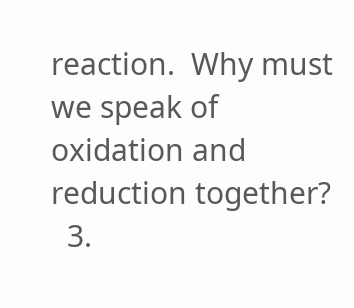reaction.  Why must we speak of oxidation and reduction together?
  3.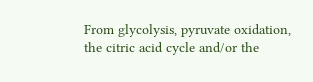From glycolysis, pyruvate oxidation, the citric acid cycle and/or the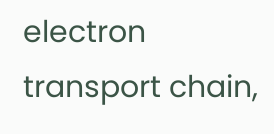electron transport chain,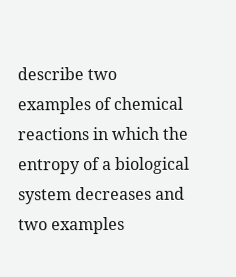describe two examples of chemical reactions in which the entropy of a biological system decreases and two examples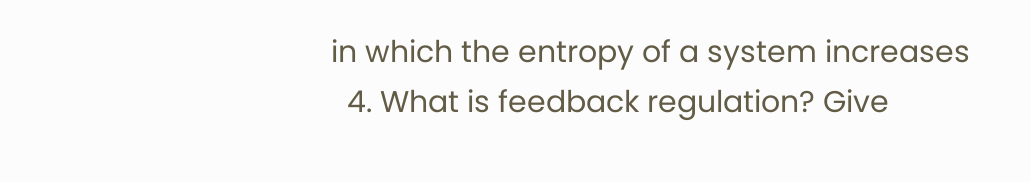in which the entropy of a system increases
  4. What is feedback regulation? Give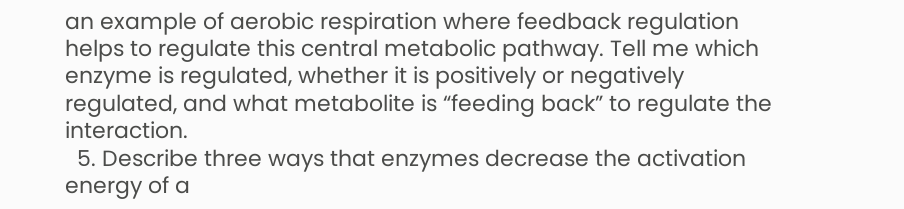an example of aerobic respiration where feedback regulation helps to regulate this central metabolic pathway. Tell me which enzyme is regulated, whether it is positively or negatively regulated, and what metabolite is “feeding back” to regulate the interaction.
  5. Describe three ways that enzymes decrease the activation energy of a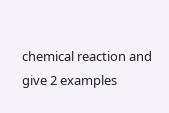chemical reaction and give 2 examples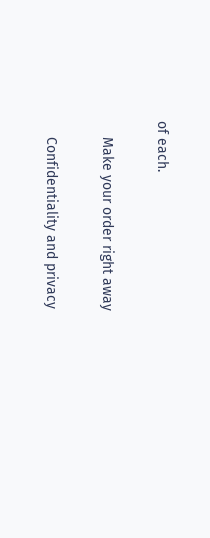of each.

    Make your order right away

    Confidentiality and privacy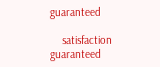guaranteed

    satisfaction guaranteed